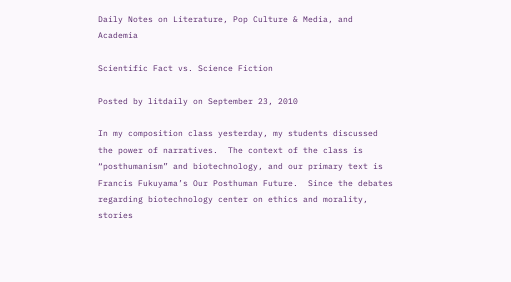Daily Notes on Literature, Pop Culture & Media, and Academia

Scientific Fact vs. Science Fiction

Posted by litdaily on September 23, 2010

In my composition class yesterday, my students discussed the power of narratives.  The context of the class is “posthumanism” and biotechnology, and our primary text is Francis Fukuyama’s Our Posthuman Future.  Since the debates regarding biotechnology center on ethics and morality, stories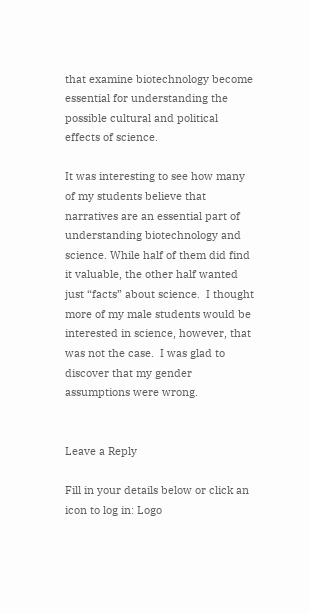that examine biotechnology become essential for understanding the possible cultural and political effects of science.

It was interesting to see how many of my students believe that narratives are an essential part of understanding biotechnology and science. While half of them did find it valuable, the other half wanted just “facts” about science.  I thought more of my male students would be interested in science, however, that was not the case.  I was glad to discover that my gender assumptions were wrong.


Leave a Reply

Fill in your details below or click an icon to log in: Logo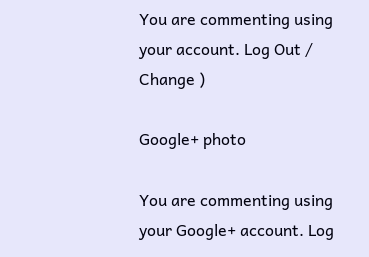You are commenting using your account. Log Out /  Change )

Google+ photo

You are commenting using your Google+ account. Log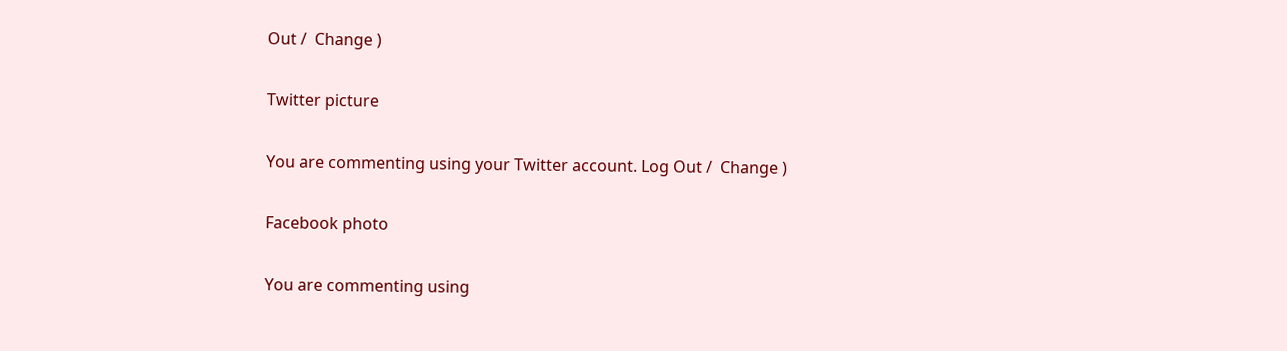Out /  Change )

Twitter picture

You are commenting using your Twitter account. Log Out /  Change )

Facebook photo

You are commenting using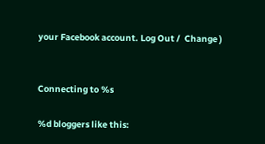your Facebook account. Log Out /  Change )


Connecting to %s

%d bloggers like this: